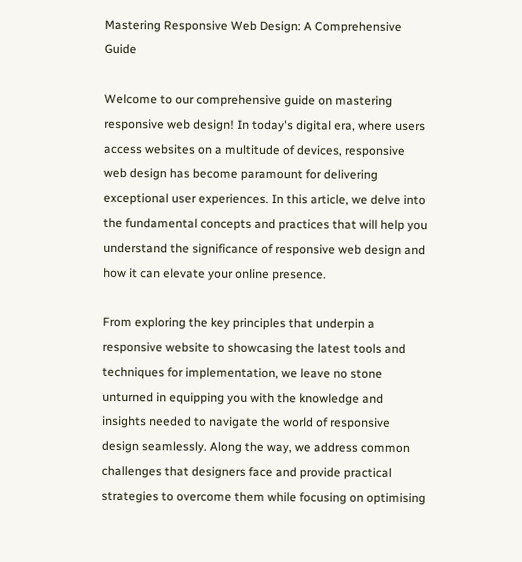Mastering Responsive Web Design: A Comprehensive Guide

Welcome to our comprehensive guide on mastering responsive web design! In today's digital era, where users access websites on a multitude of devices, responsive web design has become paramount for delivering exceptional user experiences. In this article, we delve into the fundamental concepts and practices that will help you understand the significance of responsive web design and how it can elevate your online presence.

From exploring the key principles that underpin a responsive website to showcasing the latest tools and techniques for implementation, we leave no stone unturned in equipping you with the knowledge and insights needed to navigate the world of responsive design seamlessly. Along the way, we address common challenges that designers face and provide practical strategies to overcome them while focusing on optimising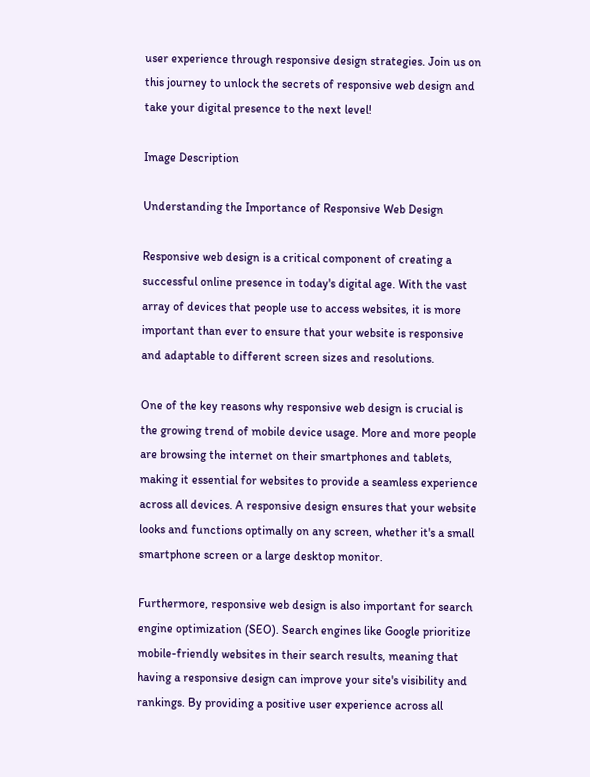user experience through responsive design strategies. Join us on this journey to unlock the secrets of responsive web design and take your digital presence to the next level!

Image Description

Understanding the Importance of Responsive Web Design

Responsive web design is a critical component of creating a successful online presence in today's digital age. With the vast array of devices that people use to access websites, it is more important than ever to ensure that your website is responsive and adaptable to different screen sizes and resolutions.

One of the key reasons why responsive web design is crucial is the growing trend of mobile device usage. More and more people are browsing the internet on their smartphones and tablets, making it essential for websites to provide a seamless experience across all devices. A responsive design ensures that your website looks and functions optimally on any screen, whether it's a small smartphone screen or a large desktop monitor.

Furthermore, responsive web design is also important for search engine optimization (SEO). Search engines like Google prioritize mobile-friendly websites in their search results, meaning that having a responsive design can improve your site's visibility and rankings. By providing a positive user experience across all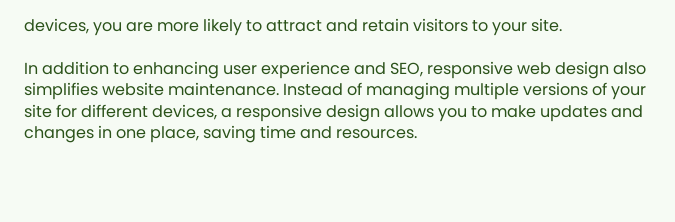devices, you are more likely to attract and retain visitors to your site.

In addition to enhancing user experience and SEO, responsive web design also simplifies website maintenance. Instead of managing multiple versions of your site for different devices, a responsive design allows you to make updates and changes in one place, saving time and resources.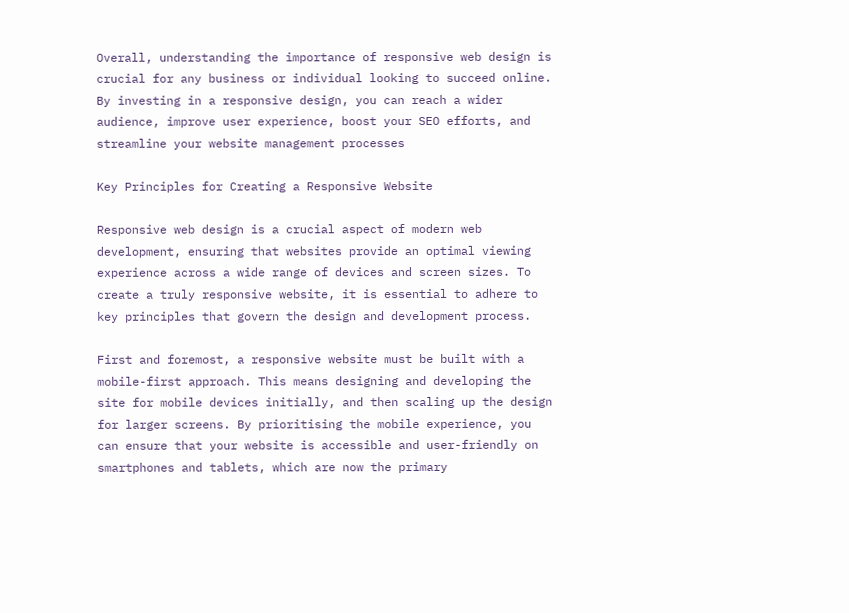Overall, understanding the importance of responsive web design is crucial for any business or individual looking to succeed online. By investing in a responsive design, you can reach a wider audience, improve user experience, boost your SEO efforts, and streamline your website management processes

Key Principles for Creating a Responsive Website

Responsive web design is a crucial aspect of modern web development, ensuring that websites provide an optimal viewing experience across a wide range of devices and screen sizes. To create a truly responsive website, it is essential to adhere to key principles that govern the design and development process.

First and foremost, a responsive website must be built with a mobile-first approach. This means designing and developing the site for mobile devices initially, and then scaling up the design for larger screens. By prioritising the mobile experience, you can ensure that your website is accessible and user-friendly on smartphones and tablets, which are now the primary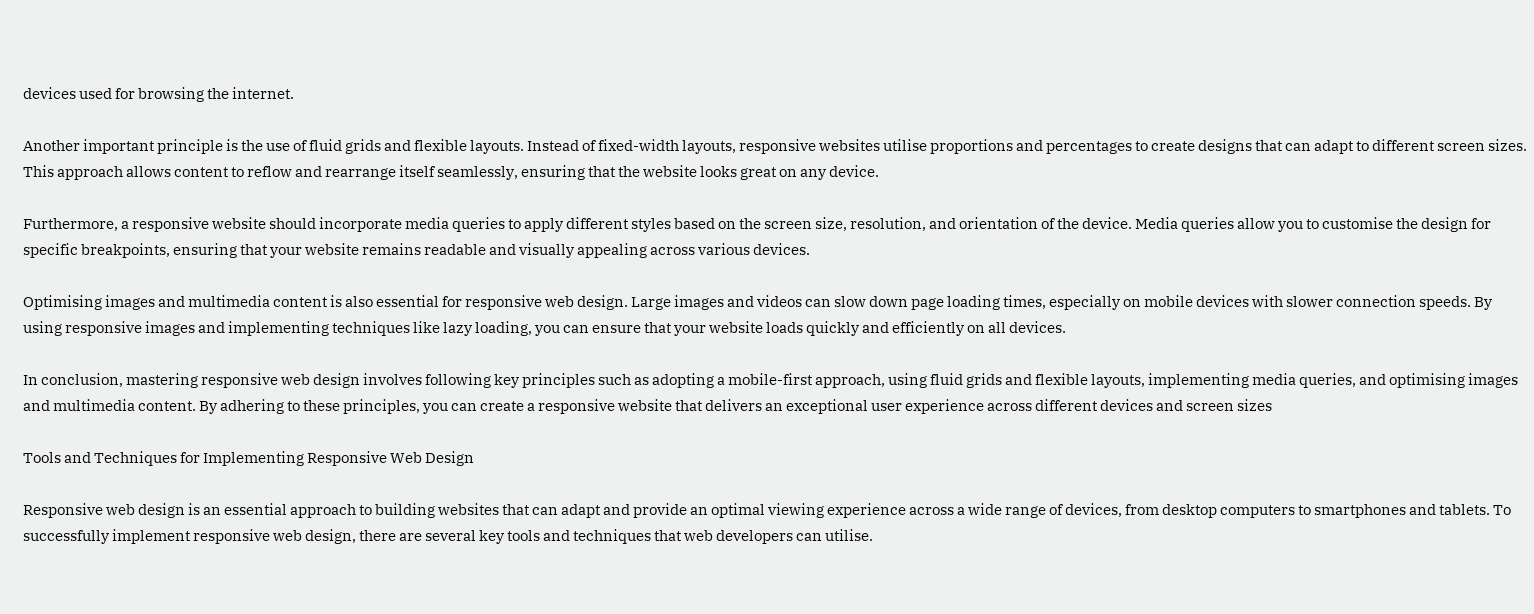devices used for browsing the internet.

Another important principle is the use of fluid grids and flexible layouts. Instead of fixed-width layouts, responsive websites utilise proportions and percentages to create designs that can adapt to different screen sizes. This approach allows content to reflow and rearrange itself seamlessly, ensuring that the website looks great on any device.

Furthermore, a responsive website should incorporate media queries to apply different styles based on the screen size, resolution, and orientation of the device. Media queries allow you to customise the design for specific breakpoints, ensuring that your website remains readable and visually appealing across various devices.

Optimising images and multimedia content is also essential for responsive web design. Large images and videos can slow down page loading times, especially on mobile devices with slower connection speeds. By using responsive images and implementing techniques like lazy loading, you can ensure that your website loads quickly and efficiently on all devices.

In conclusion, mastering responsive web design involves following key principles such as adopting a mobile-first approach, using fluid grids and flexible layouts, implementing media queries, and optimising images and multimedia content. By adhering to these principles, you can create a responsive website that delivers an exceptional user experience across different devices and screen sizes

Tools and Techniques for Implementing Responsive Web Design

Responsive web design is an essential approach to building websites that can adapt and provide an optimal viewing experience across a wide range of devices, from desktop computers to smartphones and tablets. To successfully implement responsive web design, there are several key tools and techniques that web developers can utilise.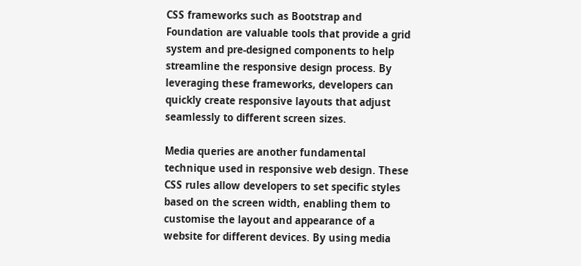CSS frameworks such as Bootstrap and Foundation are valuable tools that provide a grid system and pre-designed components to help streamline the responsive design process. By leveraging these frameworks, developers can quickly create responsive layouts that adjust seamlessly to different screen sizes.

Media queries are another fundamental technique used in responsive web design. These CSS rules allow developers to set specific styles based on the screen width, enabling them to customise the layout and appearance of a website for different devices. By using media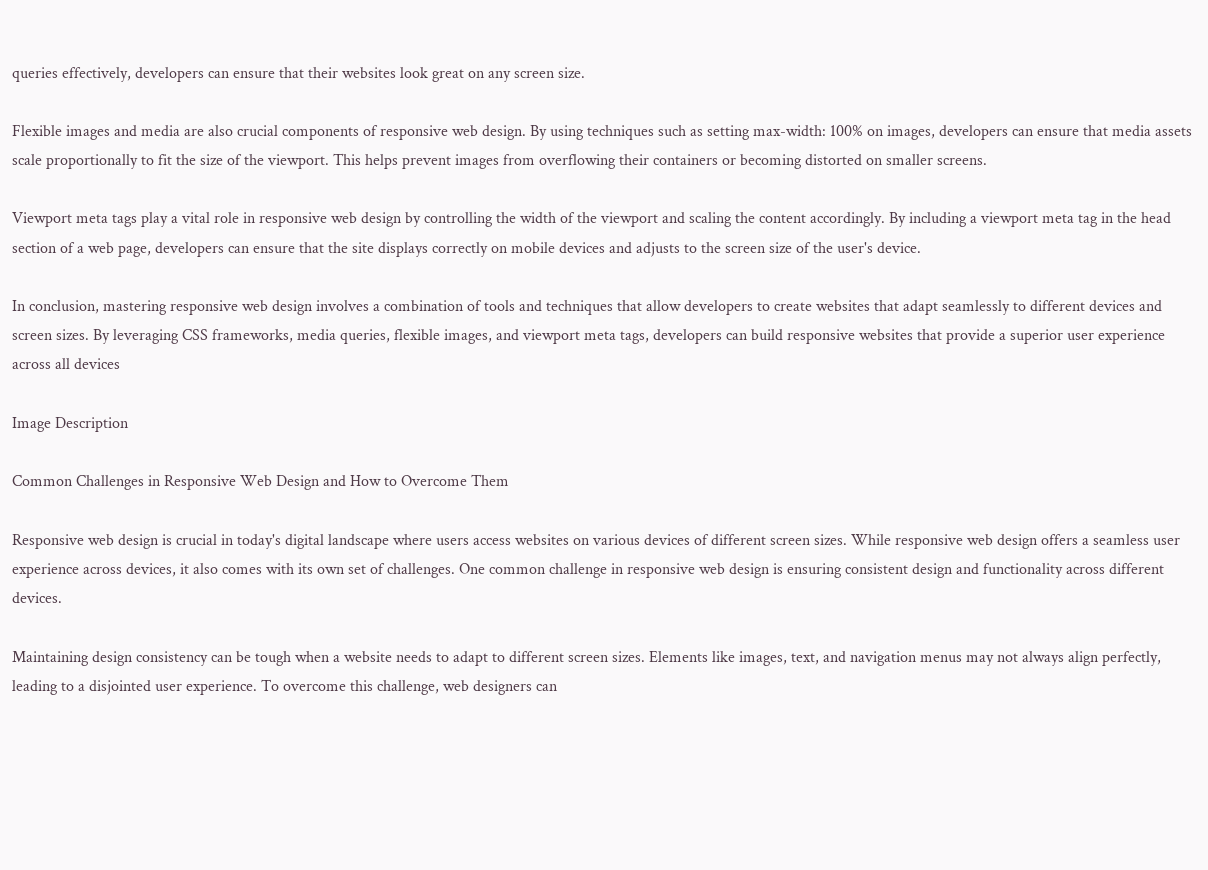queries effectively, developers can ensure that their websites look great on any screen size.

Flexible images and media are also crucial components of responsive web design. By using techniques such as setting max-width: 100% on images, developers can ensure that media assets scale proportionally to fit the size of the viewport. This helps prevent images from overflowing their containers or becoming distorted on smaller screens.

Viewport meta tags play a vital role in responsive web design by controlling the width of the viewport and scaling the content accordingly. By including a viewport meta tag in the head section of a web page, developers can ensure that the site displays correctly on mobile devices and adjusts to the screen size of the user's device.

In conclusion, mastering responsive web design involves a combination of tools and techniques that allow developers to create websites that adapt seamlessly to different devices and screen sizes. By leveraging CSS frameworks, media queries, flexible images, and viewport meta tags, developers can build responsive websites that provide a superior user experience across all devices

Image Description

Common Challenges in Responsive Web Design and How to Overcome Them

Responsive web design is crucial in today's digital landscape where users access websites on various devices of different screen sizes. While responsive web design offers a seamless user experience across devices, it also comes with its own set of challenges. One common challenge in responsive web design is ensuring consistent design and functionality across different devices.

Maintaining design consistency can be tough when a website needs to adapt to different screen sizes. Elements like images, text, and navigation menus may not always align perfectly, leading to a disjointed user experience. To overcome this challenge, web designers can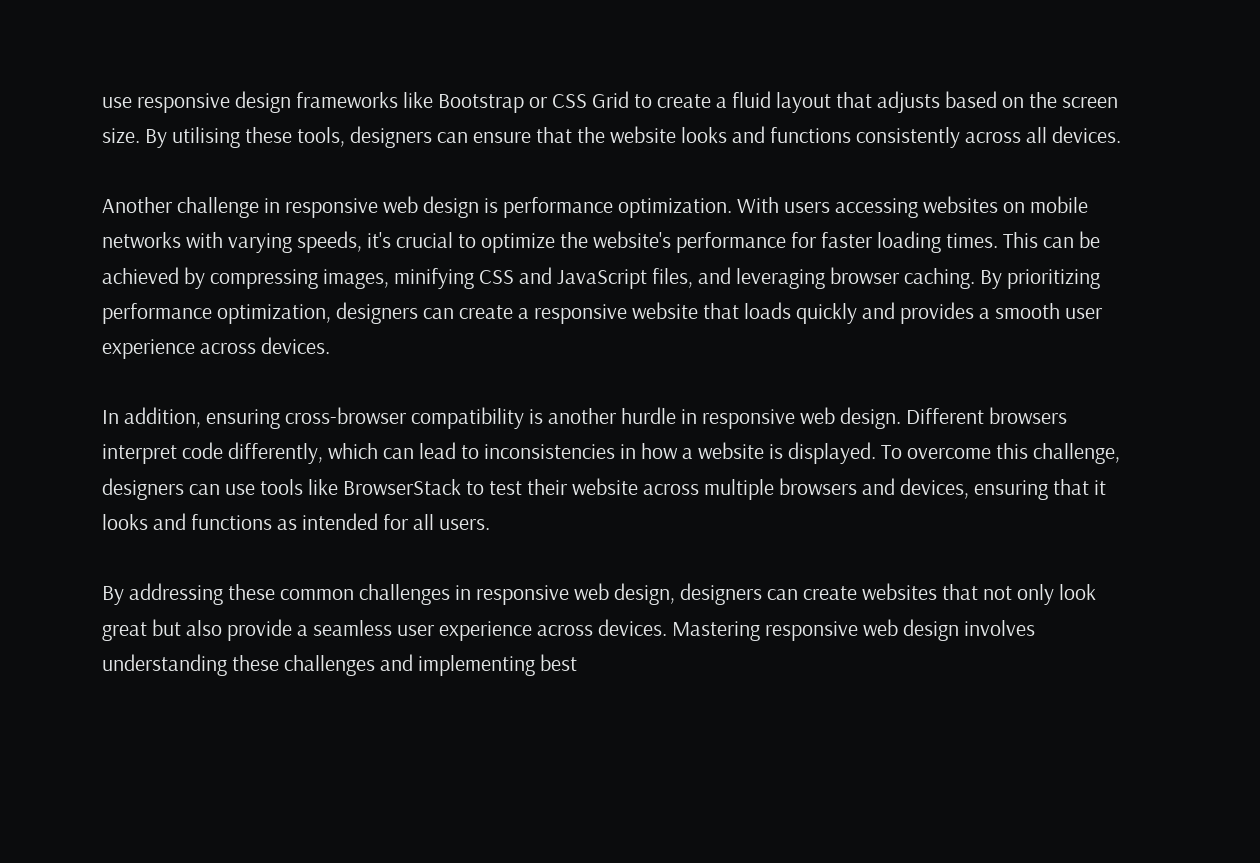use responsive design frameworks like Bootstrap or CSS Grid to create a fluid layout that adjusts based on the screen size. By utilising these tools, designers can ensure that the website looks and functions consistently across all devices.

Another challenge in responsive web design is performance optimization. With users accessing websites on mobile networks with varying speeds, it's crucial to optimize the website's performance for faster loading times. This can be achieved by compressing images, minifying CSS and JavaScript files, and leveraging browser caching. By prioritizing performance optimization, designers can create a responsive website that loads quickly and provides a smooth user experience across devices.

In addition, ensuring cross-browser compatibility is another hurdle in responsive web design. Different browsers interpret code differently, which can lead to inconsistencies in how a website is displayed. To overcome this challenge, designers can use tools like BrowserStack to test their website across multiple browsers and devices, ensuring that it looks and functions as intended for all users.

By addressing these common challenges in responsive web design, designers can create websites that not only look great but also provide a seamless user experience across devices. Mastering responsive web design involves understanding these challenges and implementing best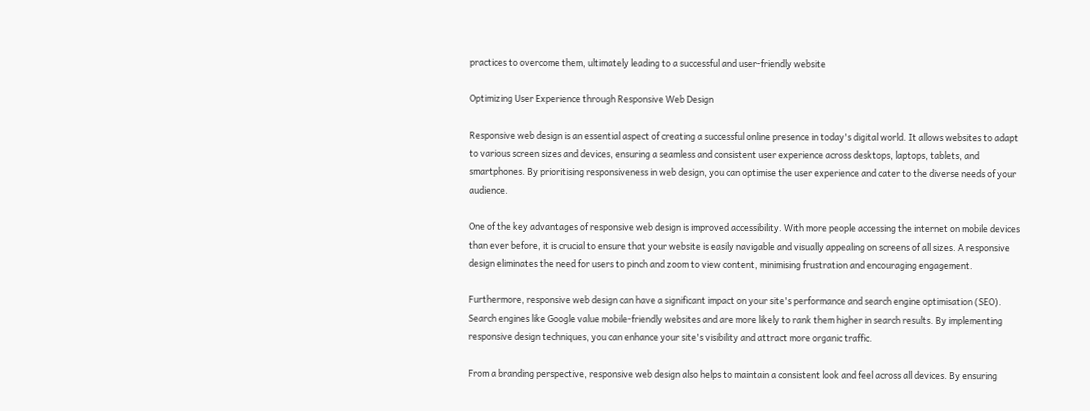practices to overcome them, ultimately leading to a successful and user-friendly website

Optimizing User Experience through Responsive Web Design

Responsive web design is an essential aspect of creating a successful online presence in today's digital world. It allows websites to adapt to various screen sizes and devices, ensuring a seamless and consistent user experience across desktops, laptops, tablets, and smartphones. By prioritising responsiveness in web design, you can optimise the user experience and cater to the diverse needs of your audience.

One of the key advantages of responsive web design is improved accessibility. With more people accessing the internet on mobile devices than ever before, it is crucial to ensure that your website is easily navigable and visually appealing on screens of all sizes. A responsive design eliminates the need for users to pinch and zoom to view content, minimising frustration and encouraging engagement.

Furthermore, responsive web design can have a significant impact on your site's performance and search engine optimisation (SEO). Search engines like Google value mobile-friendly websites and are more likely to rank them higher in search results. By implementing responsive design techniques, you can enhance your site's visibility and attract more organic traffic.

From a branding perspective, responsive web design also helps to maintain a consistent look and feel across all devices. By ensuring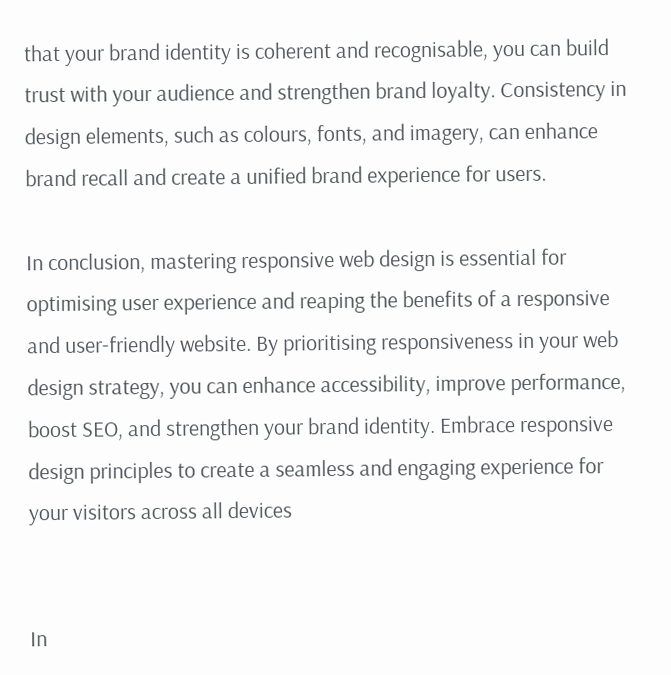that your brand identity is coherent and recognisable, you can build trust with your audience and strengthen brand loyalty. Consistency in design elements, such as colours, fonts, and imagery, can enhance brand recall and create a unified brand experience for users.

In conclusion, mastering responsive web design is essential for optimising user experience and reaping the benefits of a responsive and user-friendly website. By prioritising responsiveness in your web design strategy, you can enhance accessibility, improve performance, boost SEO, and strengthen your brand identity. Embrace responsive design principles to create a seamless and engaging experience for your visitors across all devices


In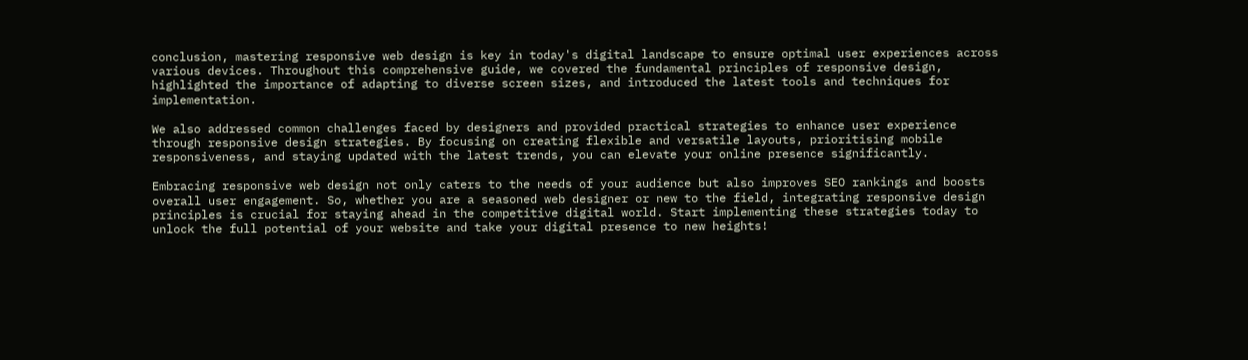conclusion, mastering responsive web design is key in today's digital landscape to ensure optimal user experiences across various devices. Throughout this comprehensive guide, we covered the fundamental principles of responsive design, highlighted the importance of adapting to diverse screen sizes, and introduced the latest tools and techniques for implementation.

We also addressed common challenges faced by designers and provided practical strategies to enhance user experience through responsive design strategies. By focusing on creating flexible and versatile layouts, prioritising mobile responsiveness, and staying updated with the latest trends, you can elevate your online presence significantly.

Embracing responsive web design not only caters to the needs of your audience but also improves SEO rankings and boosts overall user engagement. So, whether you are a seasoned web designer or new to the field, integrating responsive design principles is crucial for staying ahead in the competitive digital world. Start implementing these strategies today to unlock the full potential of your website and take your digital presence to new heights!